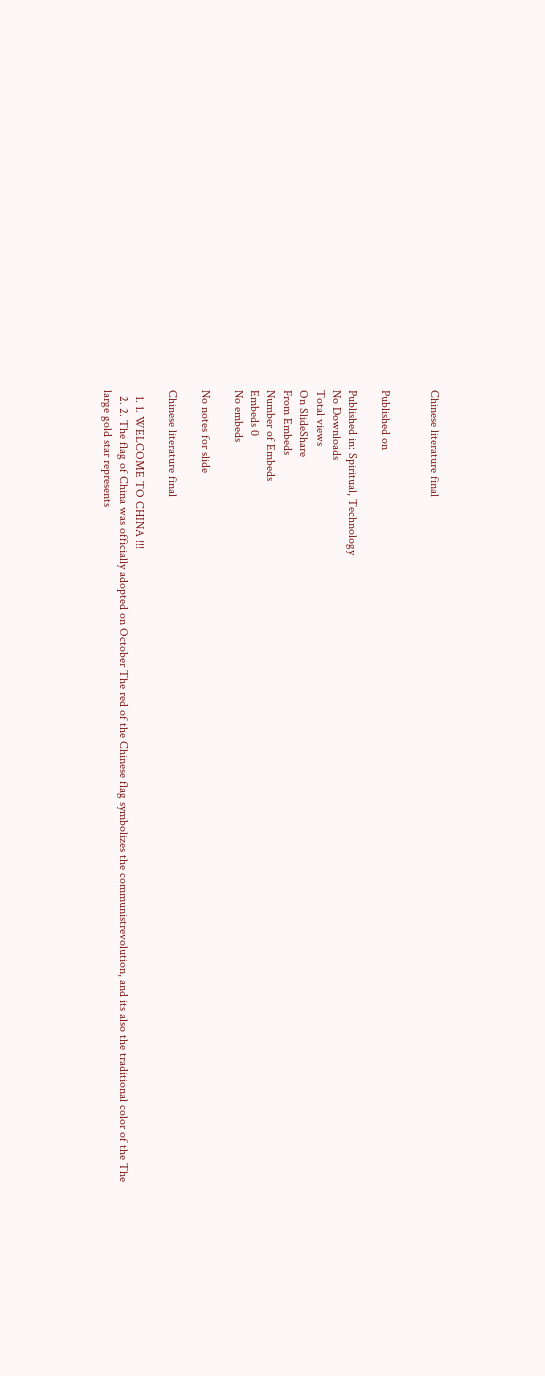Chinese literature final


Published on

Published in: Spiritual, Technology
No Downloads
Total views
On SlideShare
From Embeds
Number of Embeds
Embeds 0
No embeds

No notes for slide

Chinese literature final

  1. 1. WELCOME TO CHINA !!!
  2. 2. The flag of China was officially adopted on October The red of the Chinese flag symbolizes the communistrevolution, and its also the traditional color of the The large gold star represents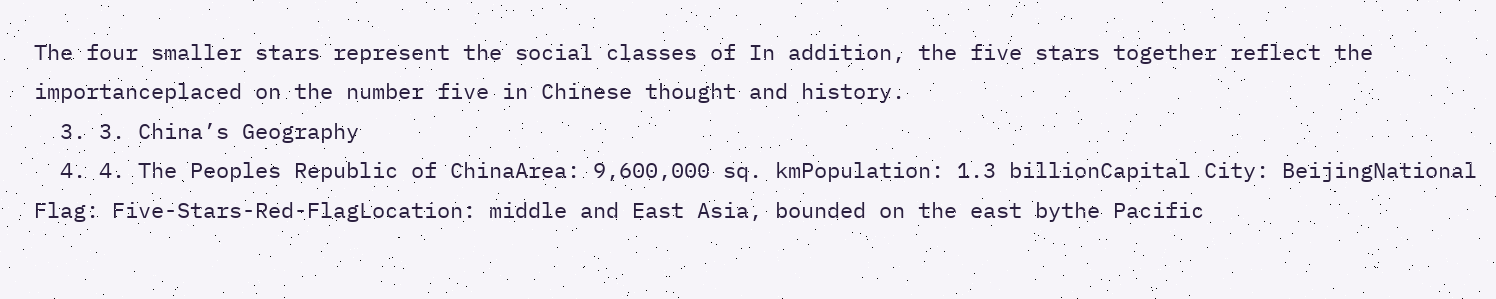The four smaller stars represent the social classes of In addition, the five stars together reflect the importanceplaced on the number five in Chinese thought and history.
  3. 3. China’s Geography
  4. 4. The Peoples Republic of ChinaArea: 9,600,000 sq. kmPopulation: 1.3 billionCapital City: BeijingNational Flag: Five-Stars-Red-FlagLocation: middle and East Asia, bounded on the east bythe Pacific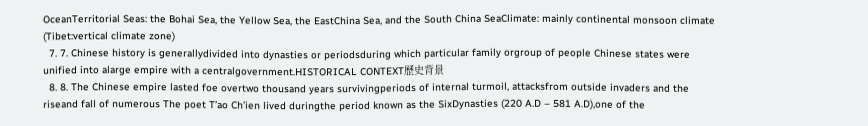OceanTerritorial Seas: the Bohai Sea, the Yellow Sea, the EastChina Sea, and the South China SeaClimate: mainly continental monsoon climate (Tibet:vertical climate zone)
  7. 7. Chinese history is generallydivided into dynasties or periodsduring which particular family orgroup of people Chinese states were unified into alarge empire with a centralgovernment.HISTORICAL CONTEXT歷史背景
  8. 8. The Chinese empire lasted foe overtwo thousand years survivingperiods of internal turmoil, attacksfrom outside invaders and the riseand fall of numerous The poet T’ao Ch’ien lived duringthe period known as the SixDynasties (220 A.D – 581 A.D),one of the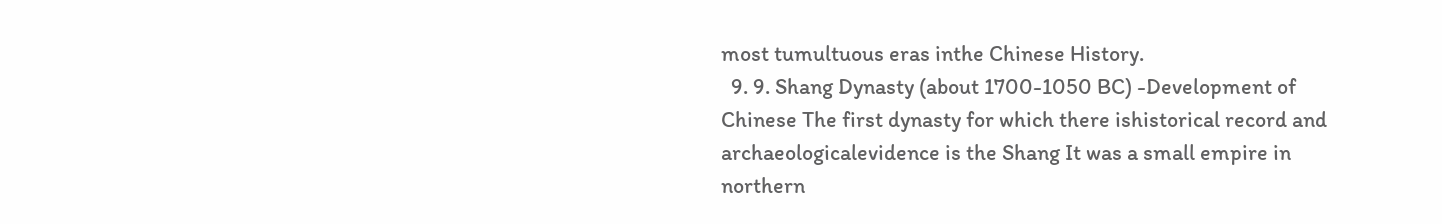most tumultuous eras inthe Chinese History.
  9. 9. Shang Dynasty (about 1700-1050 BC) -Development of Chinese The first dynasty for which there ishistorical record and archaeologicalevidence is the Shang It was a small empire in northern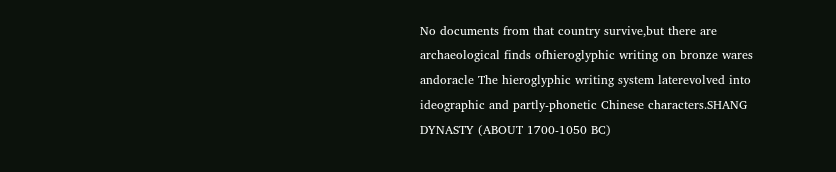No documents from that country survive,but there are archaeological finds ofhieroglyphic writing on bronze wares andoracle The hieroglyphic writing system laterevolved into ideographic and partly-phonetic Chinese characters.SHANG DYNASTY (ABOUT 1700-1050 BC)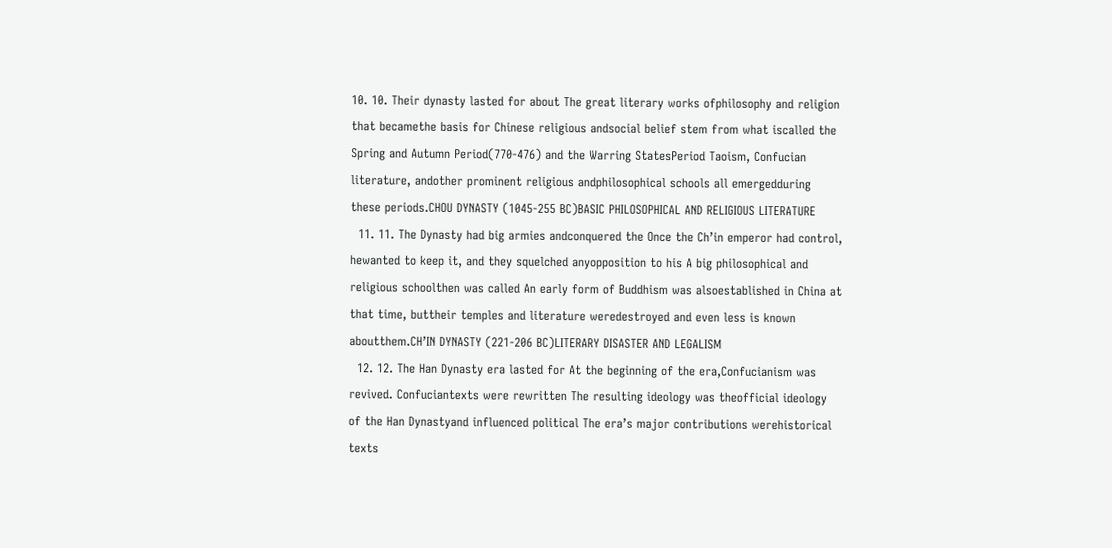10. 10. Their dynasty lasted for about The great literary works ofphilosophy and religion that becamethe basis for Chinese religious andsocial belief stem from what iscalled the Spring and Autumn Period(770-476) and the Warring StatesPeriod Taoism, Confucian literature, andother prominent religious andphilosophical schools all emergedduring these periods.CHOU DYNASTY (1045-255 BC)BASIC PHILOSOPHICAL AND RELIGIOUS LITERATURE
  11. 11. The Dynasty had big armies andconquered the Once the Ch’in emperor had control, hewanted to keep it, and they squelched anyopposition to his A big philosophical and religious schoolthen was called An early form of Buddhism was alsoestablished in China at that time, buttheir temples and literature weredestroyed and even less is known aboutthem.CH’IN DYNASTY (221-206 BC)LITERARY DISASTER AND LEGALISM
  12. 12. The Han Dynasty era lasted for At the beginning of the era,Confucianism was revived. Confuciantexts were rewritten The resulting ideology was theofficial ideology of the Han Dynastyand influenced political The era’s major contributions werehistorical texts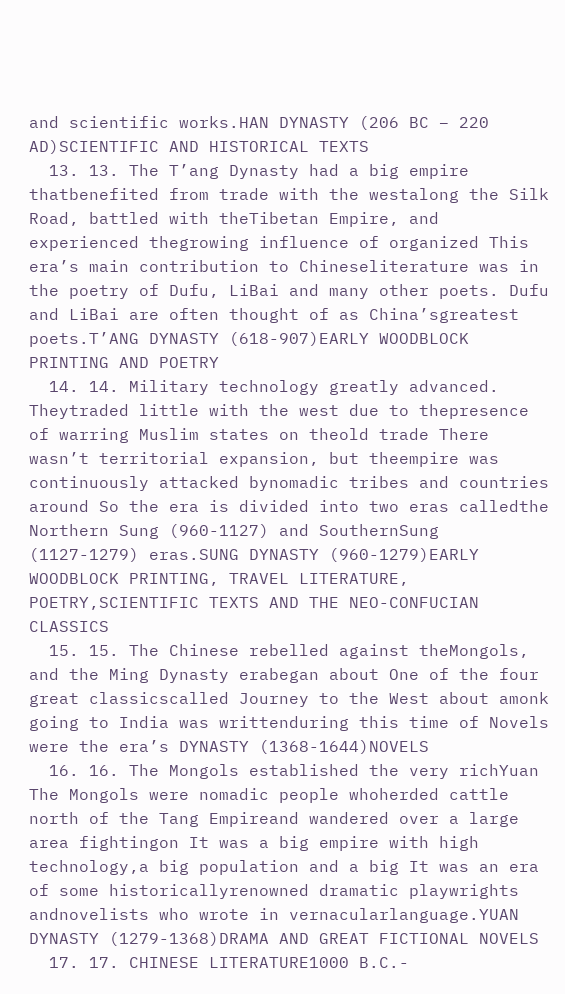and scientific works.HAN DYNASTY (206 BC – 220 AD)SCIENTIFIC AND HISTORICAL TEXTS
  13. 13. The T’ang Dynasty had a big empire thatbenefited from trade with the westalong the Silk Road, battled with theTibetan Empire, and experienced thegrowing influence of organized This era’s main contribution to Chineseliterature was in the poetry of Dufu, LiBai and many other poets. Dufu and LiBai are often thought of as China’sgreatest poets.T’ANG DYNASTY (618-907)EARLY WOODBLOCK PRINTING AND POETRY
  14. 14. Military technology greatly advanced. Theytraded little with the west due to thepresence of warring Muslim states on theold trade There wasn’t territorial expansion, but theempire was continuously attacked bynomadic tribes and countries around So the era is divided into two eras calledthe Northern Sung (960-1127) and SouthernSung (1127-1279) eras.SUNG DYNASTY (960-1279)EARLY WOODBLOCK PRINTING, TRAVEL LITERATURE, POETRY,SCIENTIFIC TEXTS AND THE NEO-CONFUCIAN CLASSICS
  15. 15. The Chinese rebelled against theMongols, and the Ming Dynasty erabegan about One of the four great classicscalled Journey to the West about amonk going to India was writtenduring this time of Novels were the era’s DYNASTY (1368-1644)NOVELS
  16. 16. The Mongols established the very richYuan The Mongols were nomadic people whoherded cattle north of the Tang Empireand wandered over a large area fightingon It was a big empire with high technology,a big population and a big It was an era of some historicallyrenowned dramatic playwrights andnovelists who wrote in vernacularlanguage.YUAN DYNASTY (1279-1368)DRAMA AND GREAT FICTIONAL NOVELS
  17. 17. CHINESE LITERATURE1000 B.C.-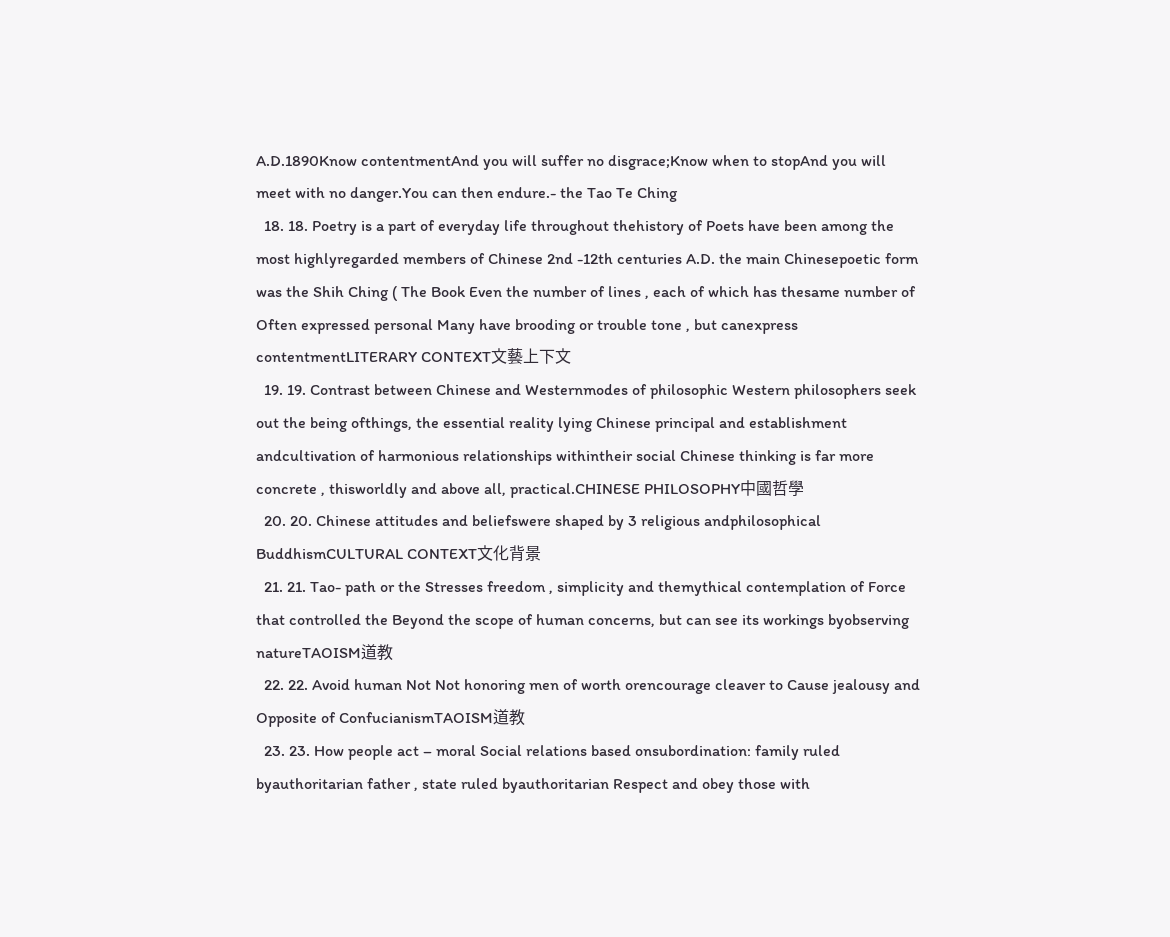A.D.1890Know contentmentAnd you will suffer no disgrace;Know when to stopAnd you will meet with no danger.You can then endure.- the Tao Te Ching
  18. 18. Poetry is a part of everyday life throughout thehistory of Poets have been among the most highlyregarded members of Chinese 2nd -12th centuries A.D. the main Chinesepoetic form was the Shih Ching ( The Book Even the number of lines , each of which has thesame number of Often expressed personal Many have brooding or trouble tone , but canexpress contentmentLITERARY CONTEXT文藝上下文
  19. 19. Contrast between Chinese and Westernmodes of philosophic Western philosophers seek out the being ofthings, the essential reality lying Chinese principal and establishment andcultivation of harmonious relationships withintheir social Chinese thinking is far more concrete , thisworldly and above all, practical.CHINESE PHILOSOPHY中國哲學
  20. 20. Chinese attitudes and beliefswere shaped by 3 religious andphilosophical BuddhismCULTURAL CONTEXT文化背景
  21. 21. Tao- path or the Stresses freedom , simplicity and themythical contemplation of Force that controlled the Beyond the scope of human concerns, but can see its workings byobserving natureTAOISM道教
  22. 22. Avoid human Not Not honoring men of worth orencourage cleaver to Cause jealousy and Opposite of ConfucianismTAOISM道教
  23. 23. How people act – moral Social relations based onsubordination: family ruled byauthoritarian father , state ruled byauthoritarian Respect and obey those with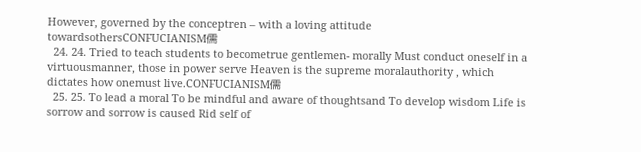However, governed by the conceptren – with a loving attitude towardsothersCONFUCIANISM儒
  24. 24. Tried to teach students to becometrue gentlemen- morally Must conduct oneself in a virtuousmanner, those in power serve Heaven is the supreme moralauthority , which dictates how onemust live.CONFUCIANISM儒
  25. 25. To lead a moral To be mindful and aware of thoughtsand To develop wisdom Life is sorrow and sorrow is caused Rid self of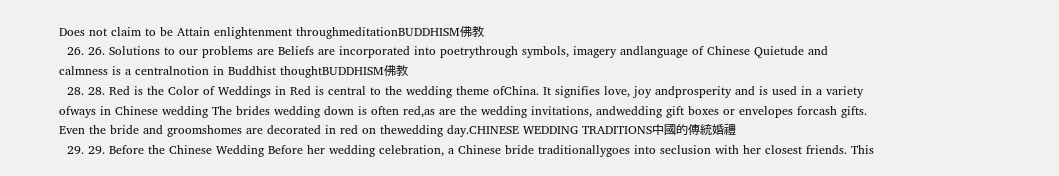Does not claim to be Attain enlightenment throughmeditationBUDDHISM佛教
  26. 26. Solutions to our problems are Beliefs are incorporated into poetrythrough symbols, imagery andlanguage of Chinese Quietude and calmness is a centralnotion in Buddhist thoughtBUDDHISM佛教
  28. 28. Red is the Color of Weddings in Red is central to the wedding theme ofChina. It signifies love, joy andprosperity and is used in a variety ofways in Chinese wedding The brides wedding down is often red,as are the wedding invitations, andwedding gift boxes or envelopes forcash gifts. Even the bride and groomshomes are decorated in red on thewedding day.CHINESE WEDDING TRADITIONS中國的傳統婚禮
  29. 29. Before the Chinese Wedding Before her wedding celebration, a Chinese bride traditionallygoes into seclusion with her closest friends. This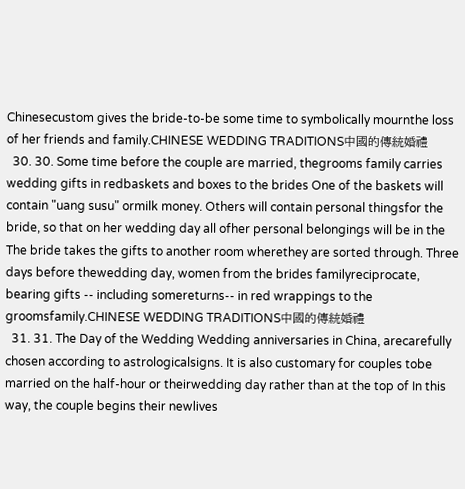Chinesecustom gives the bride-to-be some time to symbolically mournthe loss of her friends and family.CHINESE WEDDING TRADITIONS中國的傳統婚禮
  30. 30. Some time before the couple are married, thegrooms family carries wedding gifts in redbaskets and boxes to the brides One of the baskets will contain "uang susu" ormilk money. Others will contain personal thingsfor the bride, so that on her wedding day all ofher personal belongings will be in the The bride takes the gifts to another room wherethey are sorted through. Three days before thewedding day, women from the brides familyreciprocate, bearing gifts -- including somereturns-- in red wrappings to the groomsfamily.CHINESE WEDDING TRADITIONS中國的傳統婚禮
  31. 31. The Day of the Wedding Wedding anniversaries in China, arecarefully chosen according to astrologicalsigns. It is also customary for couples tobe married on the half-hour or theirwedding day rather than at the top of In this way, the couple begins their newlives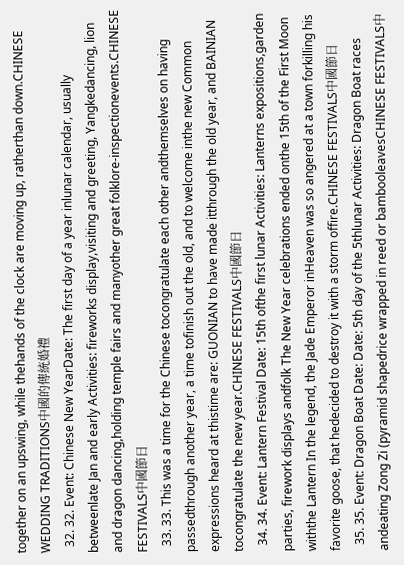together on an upswing, while thehands of the clock are moving up, ratherthan down.CHINESE WEDDING TRADITIONS中國的傳統婚禮
  32. 32. Event: Chinese New YearDate: The first day of a year inlunar calendar, usually betweenlate Jan and early Activities: fireworks display,visiting and greeting, Yangkedancing, lion and dragon dancing,holding temple fairs and manyother great folklore-inspectionevents.CHINESE FESTIVALS中國節日
  33. 33. This was a time for the Chinese tocongratulate each other andthemselves on having passedthrough another year, a time tofinish out the old, and to welcome inthe new Common expressions heard at thistime are: GUONIAN to have made itthrough the old year, and BAINIAN tocongratulate the new year.CHINESE FESTIVALS中國節日
  34. 34. Event: Lantern Festival Date: 15th ofthe first lunar Activities: Lanterns expositions,garden parties, firework displays andfolk The New Year celebrations ended onthe 15th of the First Moon withthe Lantern In the legend, the Jade Emperor inHeaven was so angered at a town forkilling his favorite goose, that hedecided to destroy it with a storm offire.CHINESE FESTIVALS中國節日
  35. 35. Event: Dragon Boat Date: Date: 5th day of the 5thlunar Activities: Dragon Boat races andeating Zong Zi (pyramid shapedrice wrapped in reed or bambooleavesCHINESE FESTIVALS中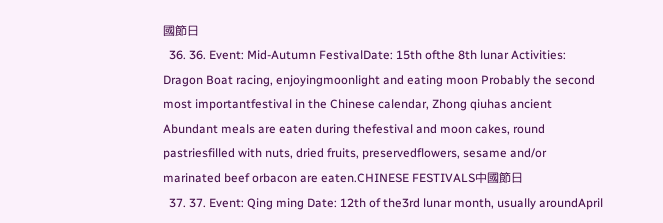國節日
  36. 36. Event: Mid-Autumn FestivalDate: 15th ofthe 8th lunar Activities: Dragon Boat racing, enjoyingmoonlight and eating moon Probably the second most importantfestival in the Chinese calendar, Zhong qiuhas ancient Abundant meals are eaten during thefestival and moon cakes, round pastriesfilled with nuts, dried fruits, preservedflowers, sesame and/or marinated beef orbacon are eaten.CHINESE FESTIVALS中國節日
  37. 37. Event: Qing ming Date: 12th of the3rd lunar month, usually aroundApril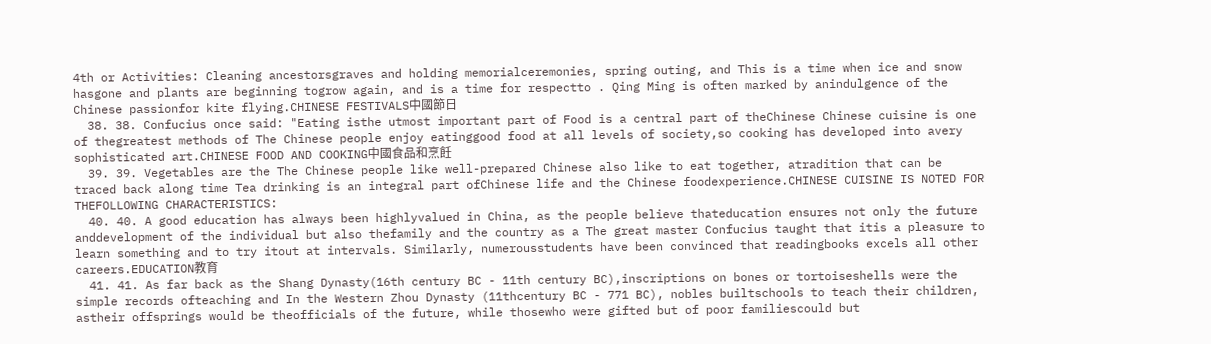4th or Activities: Cleaning ancestorsgraves and holding memorialceremonies, spring outing, and This is a time when ice and snow hasgone and plants are beginning togrow again, and is a time for respectto . Qing Ming is often marked by anindulgence of the Chinese passionfor kite flying.CHINESE FESTIVALS中國節日
  38. 38. Confucius once said: "Eating isthe utmost important part of Food is a central part of theChinese Chinese cuisine is one of thegreatest methods of The Chinese people enjoy eatinggood food at all levels of society,so cooking has developed into avery sophisticated art.CHINESE FOOD AND COOKING中國食品和烹飪
  39. 39. Vegetables are the The Chinese people like well-prepared Chinese also like to eat together, atradition that can be traced back along time Tea drinking is an integral part ofChinese life and the Chinese foodexperience.CHINESE CUISINE IS NOTED FOR THEFOLLOWING CHARACTERISTICS:
  40. 40. A good education has always been highlyvalued in China, as the people believe thateducation ensures not only the future anddevelopment of the individual but also thefamily and the country as a The great master Confucius taught that itis a pleasure to learn something and to try itout at intervals. Similarly, numerousstudents have been convinced that readingbooks excels all other careers.EDUCATION教育
  41. 41. As far back as the Shang Dynasty(16th century BC - 11th century BC),inscriptions on bones or tortoiseshells were the simple records ofteaching and In the Western Zhou Dynasty (11thcentury BC - 771 BC), nobles builtschools to teach their children, astheir offsprings would be theofficials of the future, while thosewho were gifted but of poor familiescould but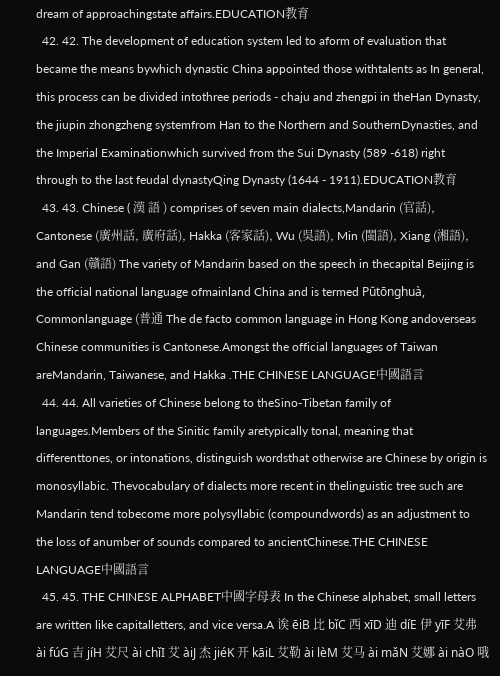dream of approachingstate affairs.EDUCATION教育
  42. 42. The development of education system led to aform of evaluation that became the means bywhich dynastic China appointed those withtalents as In general, this process can be divided intothree periods - chaju and zhengpi in theHan Dynasty, the jiupin zhongzheng systemfrom Han to the Northern and SouthernDynasties, and the Imperial Examinationwhich survived from the Sui Dynasty (589 -618) right through to the last feudal dynastyQing Dynasty (1644 - 1911).EDUCATION教育
  43. 43. Chinese ( 漢 語 ) comprises of seven main dialects,Mandarin (官話), Cantonese (廣州話, 廣府話), Hakka (客家話), Wu (吳語), Min (閩語), Xiang (湘語), and Gan (贛語) The variety of Mandarin based on the speech in thecapital Beijing is the official national language ofmainland China and is termed Pŭtōnghuà, Commonlanguage (普通 The de facto common language in Hong Kong andoverseas Chinese communities is Cantonese.Amongst the official languages of Taiwan areMandarin, Taiwanese, and Hakka .THE CHINESE LANGUAGE中國語言
  44. 44. All varieties of Chinese belong to theSino-Tibetan family of languages.Members of the Sinitic family aretypically tonal, meaning that differenttones, or intonations, distinguish wordsthat otherwise are Chinese by origin is monosyllabic. Thevocabulary of dialects more recent in thelinguistic tree such are Mandarin tend tobecome more polysyllabic (compoundwords) as an adjustment to the loss of anumber of sounds compared to ancientChinese.THE CHINESE LANGUAGE中國語言
  45. 45. THE CHINESE ALPHABET中國字母表 In the Chinese alphabet, small letters are written like capitalletters, and vice versa.A 诶 ēiB 比 bǐC 西 xīD 迪 díE 伊 yīF 艾弗 ài fúG 吉 jíH 艾尺 ài chǐI 艾 àiJ 杰 jiéK 开 kāiL 艾勒 ài lèM 艾马 ài mǎN 艾娜 ài nàO 哦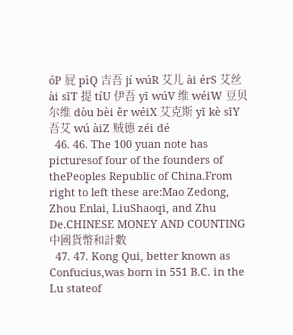óP 屁 pìQ 吉吾 jí wúR 艾儿 ài érS 艾丝 ài sīT 提 tíU 伊吾 yī wúV 维 wéiW 豆贝尔维 dòu bèi ěr wéiX 艾克斯 yī kè sīY 吾艾 wú àiZ 贼德 zéi dé
  46. 46. The 100 yuan note has picturesof four of the founders of thePeoples Republic of China.From right to left these are:Mao Zedong, Zhou Enlai, LiuShaoqi, and Zhu De.CHINESE MONEY AND COUNTING中國貨幣和計數
  47. 47. Kong Qui, better known as Confucius,was born in 551 B.C. in the Lu stateof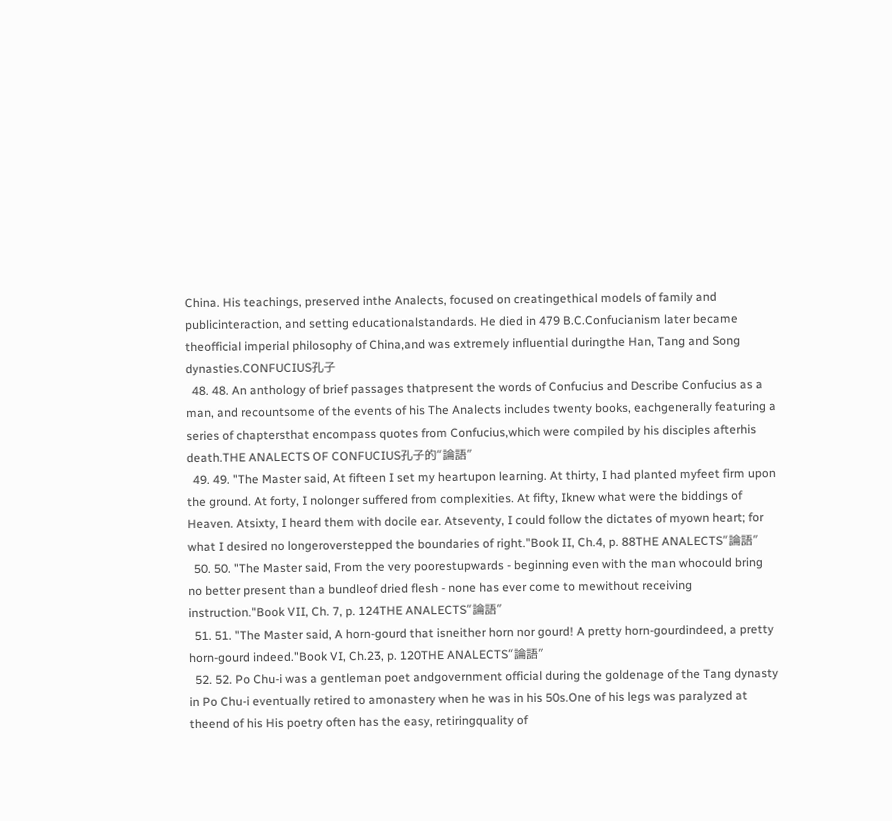China. His teachings, preserved inthe Analects, focused on creatingethical models of family and publicinteraction, and setting educationalstandards. He died in 479 B.C.Confucianism later became theofficial imperial philosophy of China,and was extremely influential duringthe Han, Tang and Song dynasties.CONFUCIUS孔子
  48. 48. An anthology of brief passages thatpresent the words of Confucius and Describe Confucius as a man, and recountsome of the events of his The Analects includes twenty books, eachgenerally featuring a series of chaptersthat encompass quotes from Confucius,which were compiled by his disciples afterhis death.THE ANALECTS OF CONFUCIUS孔子的“論語”
  49. 49. "The Master said, At fifteen I set my heartupon learning. At thirty, I had planted myfeet firm upon the ground. At forty, I nolonger suffered from complexities. At fifty, Iknew what were the biddings of Heaven. Atsixty, I heard them with docile ear. Atseventy, I could follow the dictates of myown heart; for what I desired no longeroverstepped the boundaries of right."Book II, Ch.4, p. 88THE ANALECTS“論語”
  50. 50. "The Master said, From the very poorestupwards - beginning even with the man whocould bring no better present than a bundleof dried flesh - none has ever come to mewithout receiving instruction."Book VII, Ch. 7, p. 124THE ANALECTS“論語”
  51. 51. "The Master said, A horn-gourd that isneither horn nor gourd! A pretty horn-gourdindeed, a pretty horn-gourd indeed."Book VI, Ch.23, p. 120THE ANALECTS“論語”
  52. 52. Po Chu-i was a gentleman poet andgovernment official during the goldenage of the Tang dynasty in Po Chu-i eventually retired to amonastery when he was in his 50s.One of his legs was paralyzed at theend of his His poetry often has the easy, retiringquality of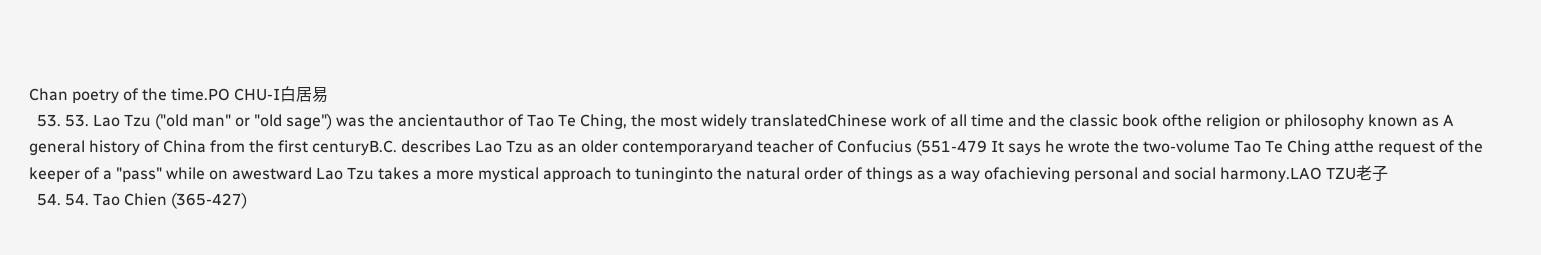Chan poetry of the time.PO CHU-I白居易
  53. 53. Lao Tzu ("old man" or "old sage") was the ancientauthor of Tao Te Ching, the most widely translatedChinese work of all time and the classic book ofthe religion or philosophy known as A general history of China from the first centuryB.C. describes Lao Tzu as an older contemporaryand teacher of Confucius (551-479 It says he wrote the two-volume Tao Te Ching atthe request of the keeper of a "pass" while on awestward Lao Tzu takes a more mystical approach to tuninginto the natural order of things as a way ofachieving personal and social harmony.LAO TZU老子
  54. 54. Tao Chien (365-427)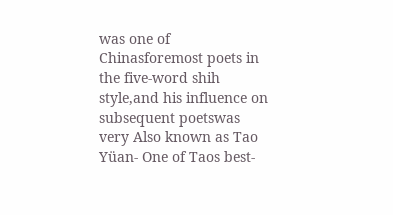was one of Chinasforemost poets in the five-word shih style,and his influence on subsequent poetswas very Also known as Tao Yüan- One of Taos best-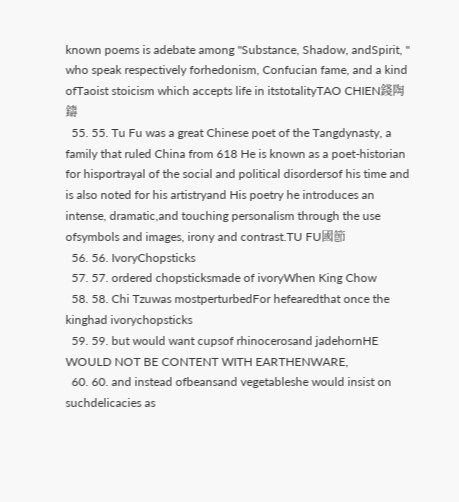known poems is adebate among "Substance, Shadow, andSpirit, " who speak respectively forhedonism, Confucian fame, and a kind ofTaoist stoicism which accepts life in itstotalityTAO CHIEN錢陶鑄
  55. 55. Tu Fu was a great Chinese poet of the Tangdynasty, a family that ruled China from 618 He is known as a poet-historian for hisportrayal of the social and political disordersof his time and is also noted for his artistryand His poetry he introduces an intense, dramatic,and touching personalism through the use ofsymbols and images, irony and contrast.TU FU國節
  56. 56. IvoryChopsticks
  57. 57. ordered chopsticksmade of ivoryWhen King Chow
  58. 58. Chi Tzuwas mostperturbedFor hefearedthat once the kinghad ivorychopsticks
  59. 59. but would want cupsof rhinocerosand jadehornHE WOULD NOT BE CONTENT WITH EARTHENWARE,
  60. 60. and instead ofbeansand vegetableshe would insist on suchdelicacies as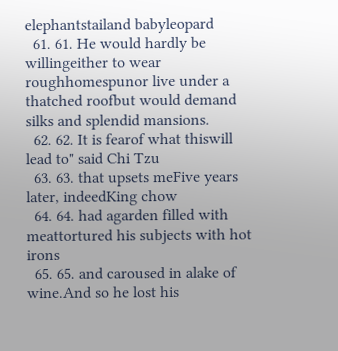elephantstailand babyleopard
  61. 61. He would hardly be willingeither to wear roughhomespunor live under a thatched roofbut would demand silks and splendid mansions.
  62. 62. It is fearof what thiswill lead to" said Chi Tzu
  63. 63. that upsets meFive years later, indeedKing chow
  64. 64. had agarden filled with meattortured his subjects with hot irons
  65. 65. and caroused in alake of wine.And so he lost his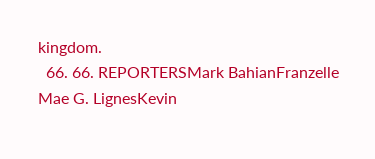kingdom.
  66. 66. REPORTERSMark BahianFranzelle Mae G. LignesKevin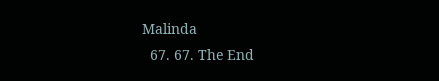Malinda
  67. 67. The End